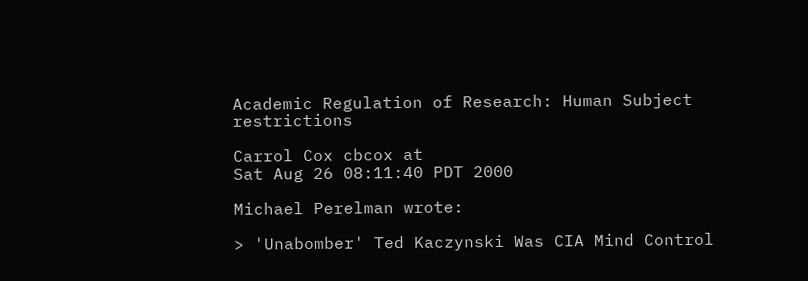Academic Regulation of Research: Human Subject restrictions

Carrol Cox cbcox at
Sat Aug 26 08:11:40 PDT 2000

Michael Perelman wrote:

> 'Unabomber' Ted Kaczynski Was CIA Mind Control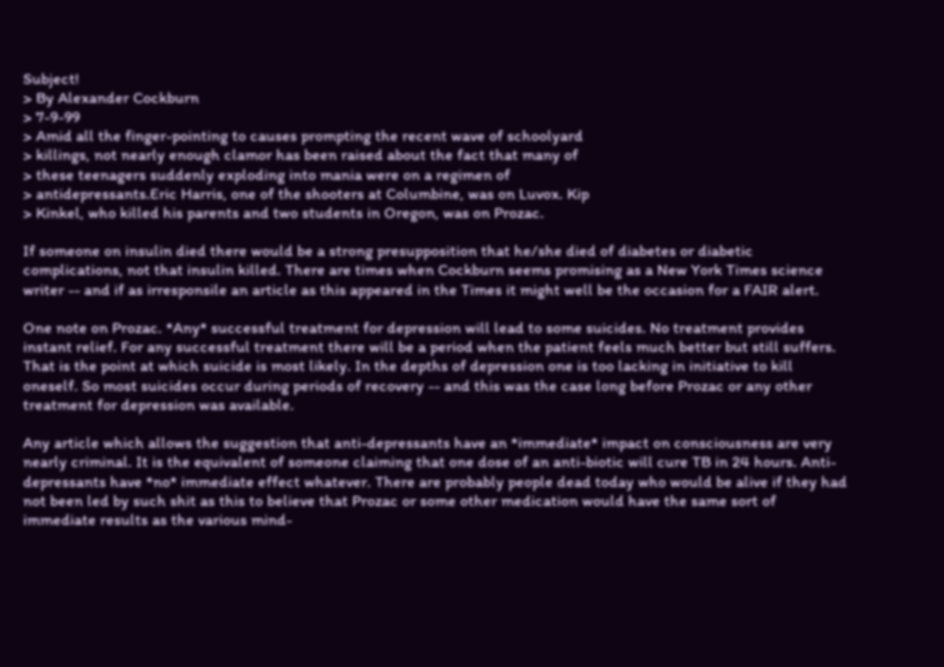Subject!
> By Alexander Cockburn
> 7-9-99
> Amid all the finger-pointing to causes prompting the recent wave of schoolyard
> killings, not nearly enough clamor has been raised about the fact that many of
> these teenagers suddenly exploding into mania were on a regimen of
> antidepressants.Eric Harris, one of the shooters at Columbine, was on Luvox. Kip
> Kinkel, who killed his parents and two students in Oregon, was on Prozac.

If someone on insulin died there would be a strong presupposition that he/she died of diabetes or diabetic complications, not that insulin killed. There are times when Cockburn seems promising as a New York Times science writer -- and if as irresponsile an article as this appeared in the Times it might well be the occasion for a FAIR alert.

One note on Prozac. *Any* successful treatment for depression will lead to some suicides. No treatment provides instant relief. For any successful treatment there will be a period when the patient feels much better but still suffers. That is the point at which suicide is most likely. In the depths of depression one is too lacking in initiative to kill oneself. So most suicides occur during periods of recovery -- and this was the case long before Prozac or any other treatment for depression was available.

Any article which allows the suggestion that anti-depressants have an *immediate* impact on consciousness are very nearly criminal. It is the equivalent of someone claiming that one dose of an anti-biotic will cure TB in 24 hours. Anti-depressants have *no* immediate effect whatever. There are probably people dead today who would be alive if they had not been led by such shit as this to believe that Prozac or some other medication would have the same sort of immediate results as the various mind-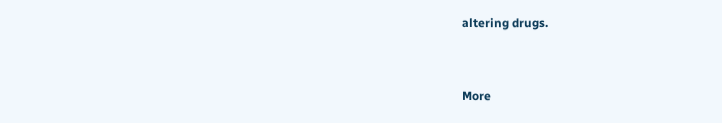altering drugs.


More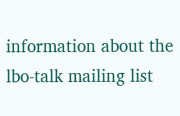information about the lbo-talk mailing list